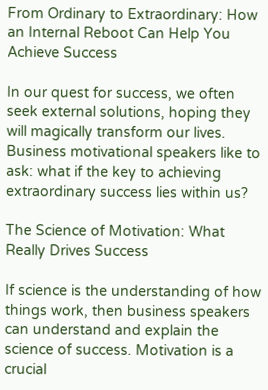From Ordinary to Extraordinary: How an Internal Reboot Can Help You Achieve Success

In our quest for success, we often seek external solutions, hoping they will magically transform our lives. Business motivational speakers like to ask: what if the key to achieving extraordinary success lies within us?

The Science of Motivation: What Really Drives Success

If science is the understanding of how things work, then business speakers can understand and explain the science of success. Motivation is a crucial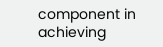component in achieving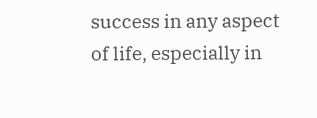success in any aspect of life, especially in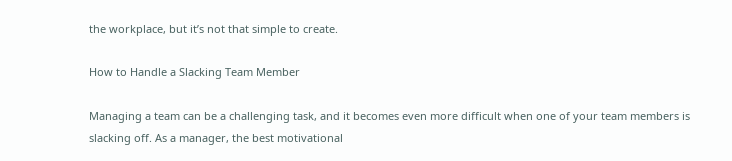the workplace, but it’s not that simple to create.

How to Handle a Slacking Team Member

Managing a team can be a challenging task, and it becomes even more difficult when one of your team members is slacking off. As a manager, the best motivational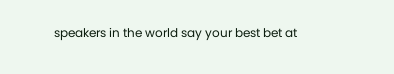speakers in the world say your best bet at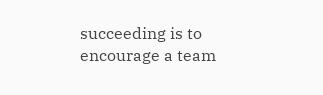succeeding is to encourage a team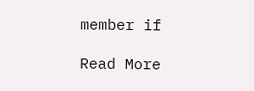member if

Read More